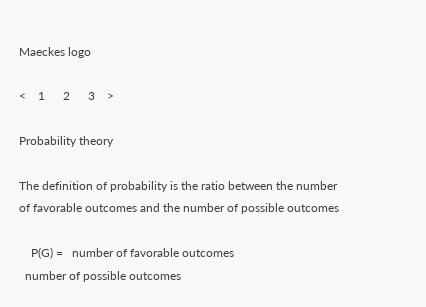Maeckes logo

<    1      2      3    >

Probability theory

The definition of probability is the ratio between the number of favorable outcomes and the number of possible outcomes

    P(G) =   number of favorable outcomes
  number of possible outcomes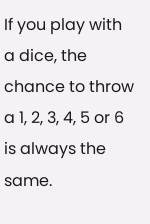If you play with a dice, the chance to throw a 1, 2, 3, 4, 5 or 6 is always the same.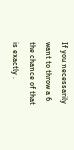If you necessarily want to throw a 6 the chance of that is exactly .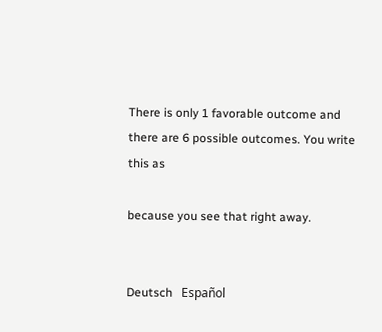There is only 1 favorable outcome and there are 6 possible outcomes. You write this as

because you see that right away.


Deutsch   Español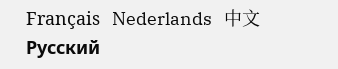Français   Nederlands   中文   Русский